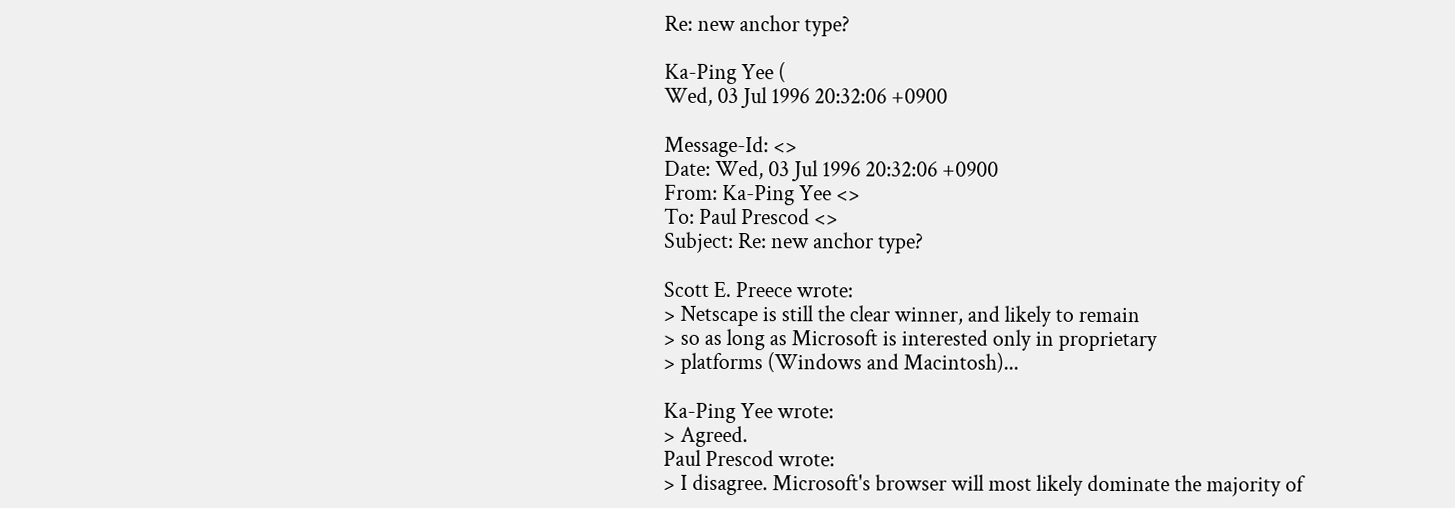Re: new anchor type?

Ka-Ping Yee (
Wed, 03 Jul 1996 20:32:06 +0900

Message-Id: <>
Date: Wed, 03 Jul 1996 20:32:06 +0900
From: Ka-Ping Yee <>
To: Paul Prescod <>
Subject: Re: new anchor type?

Scott E. Preece wrote:
> Netscape is still the clear winner, and likely to remain
> so as long as Microsoft is interested only in proprietary
> platforms (Windows and Macintosh)...

Ka-Ping Yee wrote:
> Agreed.
Paul Prescod wrote:
> I disagree. Microsoft's browser will most likely dominate the majority of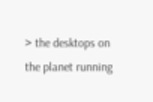> the desktops on the planet running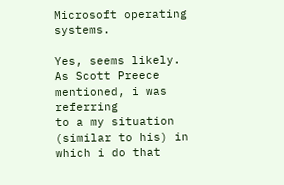Microsoft operating systems.

Yes, seems likely.  As Scott Preece mentioned, i was referring
to a my situation (similar to his) in which i do that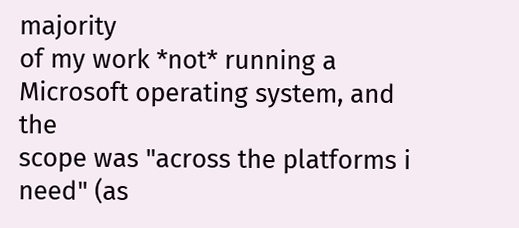majority
of my work *not* running a Microsoft operating system, and the
scope was "across the platforms i need" (as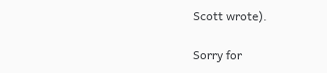Scott wrote).

Sorry for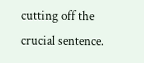cutting off the crucial sentence.